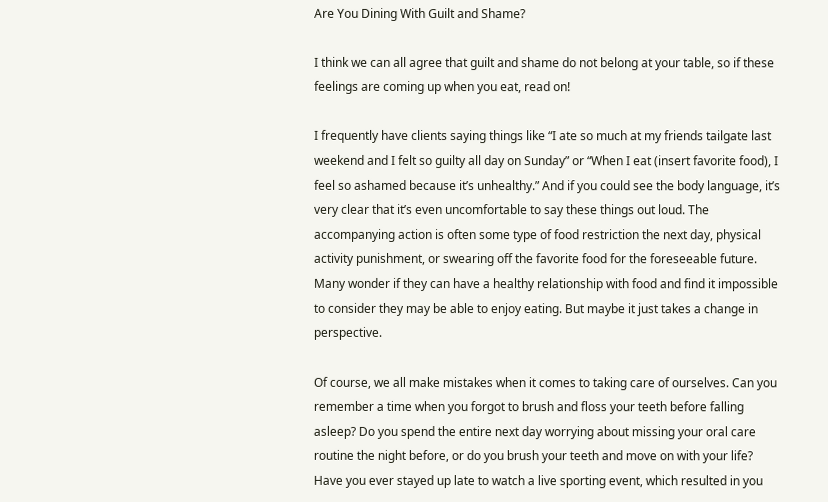Are You Dining With Guilt and Shame?

I think we can all agree that guilt and shame do not belong at your table, so if these feelings are coming up when you eat, read on!

I frequently have clients saying things like “I ate so much at my friends tailgate last weekend and I felt so guilty all day on Sunday” or “When I eat (insert favorite food), I feel so ashamed because it’s unhealthy.” And if you could see the body language, it’s very clear that it’s even uncomfortable to say these things out loud. The accompanying action is often some type of food restriction the next day, physical activity punishment, or swearing off the favorite food for the foreseeable future. Many wonder if they can have a healthy relationship with food and find it impossible to consider they may be able to enjoy eating. But maybe it just takes a change in perspective.

Of course, we all make mistakes when it comes to taking care of ourselves. Can you remember a time when you forgot to brush and floss your teeth before falling asleep? Do you spend the entire next day worrying about missing your oral care routine the night before, or do you brush your teeth and move on with your life? Have you ever stayed up late to watch a live sporting event, which resulted in you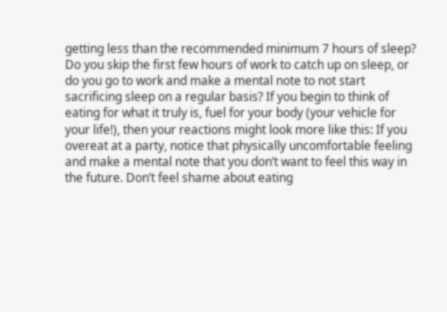getting less than the recommended minimum 7 hours of sleep? Do you skip the first few hours of work to catch up on sleep, or do you go to work and make a mental note to not start sacrificing sleep on a regular basis? If you begin to think of eating for what it truly is, fuel for your body (your vehicle for your life!), then your reactions might look more like this: If you overeat at a party, notice that physically uncomfortable feeling and make a mental note that you don’t want to feel this way in the future. Don’t feel shame about eating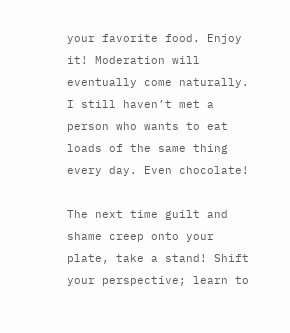your favorite food. Enjoy it! Moderation will eventually come naturally. I still haven’t met a person who wants to eat loads of the same thing every day. Even chocolate!

The next time guilt and shame creep onto your plate, take a stand! Shift your perspective; learn to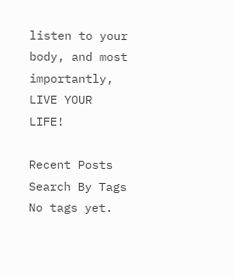listen to your body, and most importantly, LIVE YOUR LIFE!

Recent Posts
Search By Tags
No tags yet.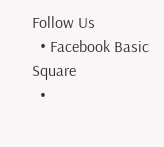Follow Us
  • Facebook Basic Square
  •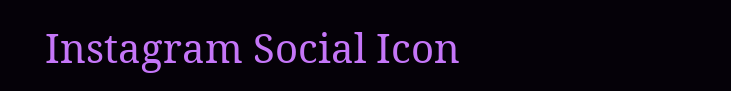Instagram Social Icon